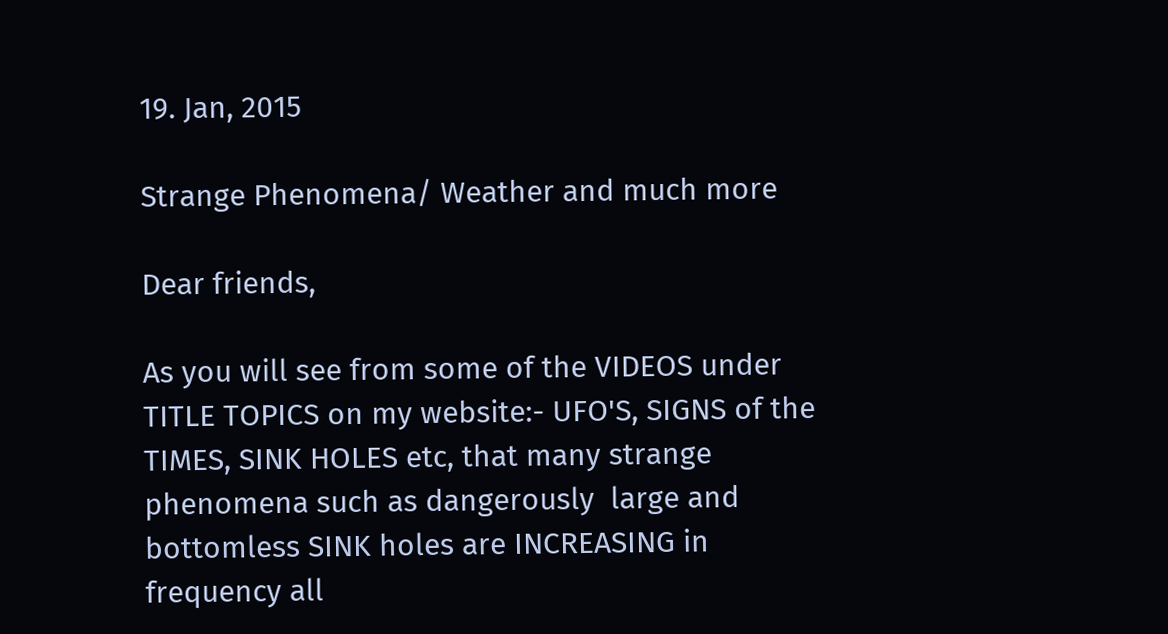19. Jan, 2015

Strange Phenomena/ Weather and much more

Dear friends,

As you will see from some of the VIDEOS under TITLE TOPICS on my website:- UFO'S, SIGNS of the TIMES, SINK HOLES etc, that many strange phenomena such as dangerously  large and bottomless SINK holes are INCREASING in frequency all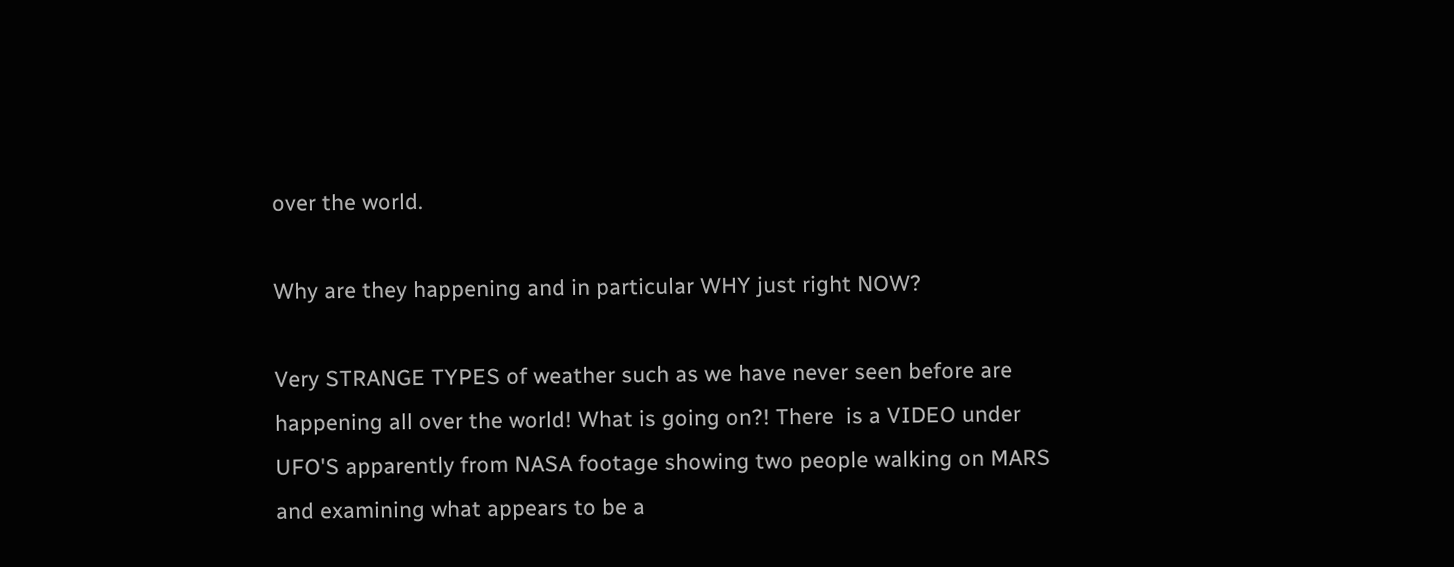over the world.

Why are they happening and in particular WHY just right NOW?

Very STRANGE TYPES of weather such as we have never seen before are happening all over the world! What is going on?! There  is a VIDEO under UFO'S apparently from NASA footage showing two people walking on MARS and examining what appears to be a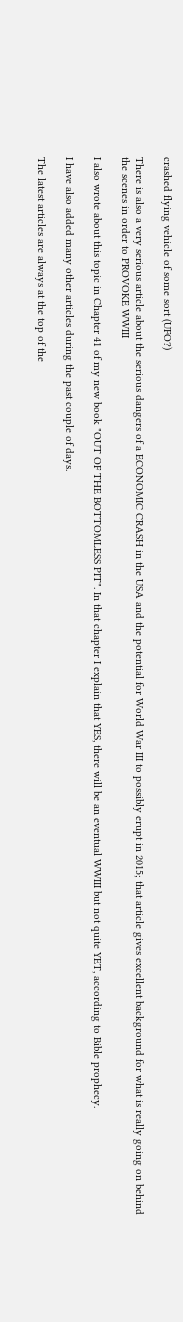crashed flying vehicle of some sort (UFO?)

There is also a very serious article about the serious dangers of a ECONOMIC CRASH in the USA and the potential for World War III to possibly erupt in 2015; that article gives excellent background for what is really going on behind the scenes in order to PROVOKE WWIII

I also wrote about this topic in Chapter 41 of my new book "OUT OF THE BOTTOMLESS PIT". In that chapter I explain that YES, there will be an eventual WWIII but not quite YET, according to Bible prophecy.

I have also added many other articles during the past couple of days.

The latest articles are always at the top of the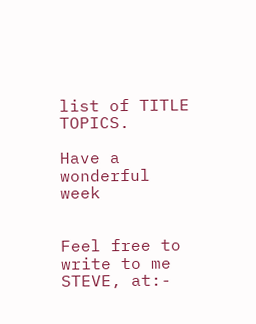list of TITLE TOPICS.

Have a wonderful week


Feel free to write to me STEVE, at:-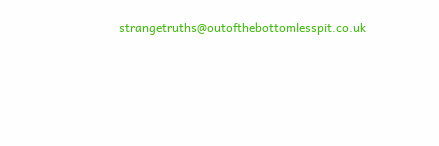strangetruths@outofthebottomlesspit.co.uk